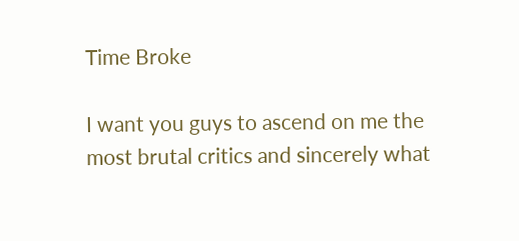Time Broke

I want you guys to ascend on me the most brutal critics and sincerely what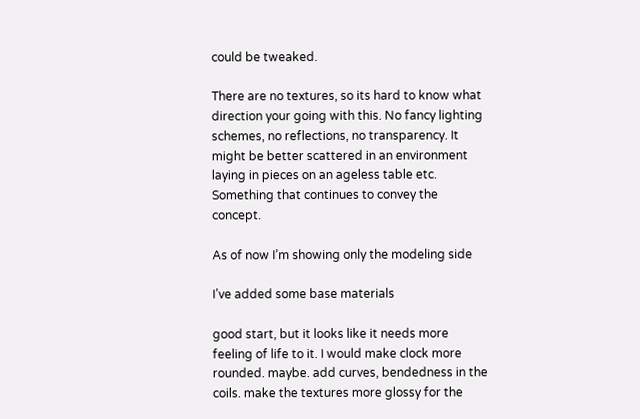could be tweaked.

There are no textures, so its hard to know what direction your going with this. No fancy lighting schemes, no reflections, no transparency. It might be better scattered in an environment laying in pieces on an ageless table etc. Something that continues to convey the concept.

As of now I’m showing only the modeling side

I’ve added some base materials

good start, but it looks like it needs more feeling of life to it. I would make clock more rounded. maybe. add curves, bendedness in the coils. make the textures more glossy for the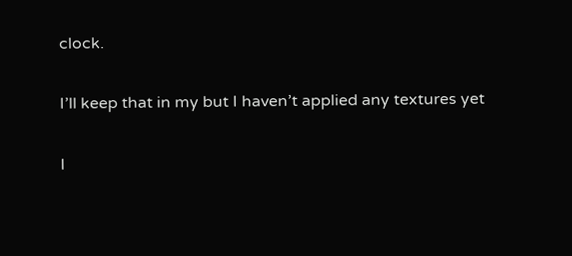clock.

I’ll keep that in my but I haven’t applied any textures yet

I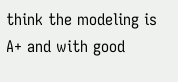think the modeling is A+ and with good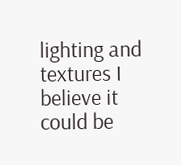lighting and textures I believe it could be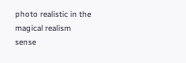photo realistic in the magical realism sense